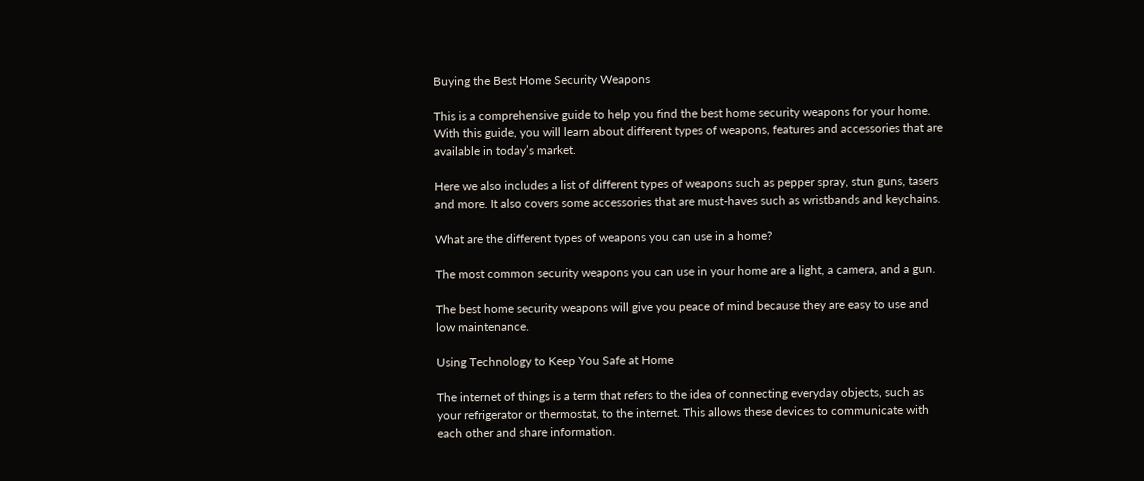Buying the Best Home Security Weapons

This is a comprehensive guide to help you find the best home security weapons for your home. With this guide, you will learn about different types of weapons, features and accessories that are available in today’s market.

Here we also includes a list of different types of weapons such as pepper spray, stun guns, tasers and more. It also covers some accessories that are must-haves such as wristbands and keychains.

What are the different types of weapons you can use in a home?

The most common security weapons you can use in your home are a light, a camera, and a gun.

The best home security weapons will give you peace of mind because they are easy to use and low maintenance.

Using Technology to Keep You Safe at Home

The internet of things is a term that refers to the idea of connecting everyday objects, such as your refrigerator or thermostat, to the internet. This allows these devices to communicate with each other and share information.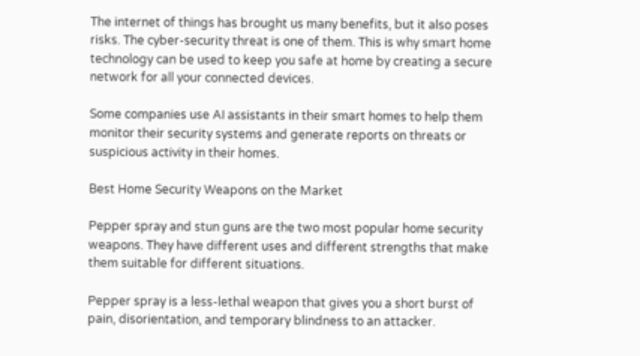The internet of things has brought us many benefits, but it also poses risks. The cyber-security threat is one of them. This is why smart home technology can be used to keep you safe at home by creating a secure network for all your connected devices.

Some companies use AI assistants in their smart homes to help them monitor their security systems and generate reports on threats or suspicious activity in their homes.

Best Home Security Weapons on the Market

Pepper spray and stun guns are the two most popular home security weapons. They have different uses and different strengths that make them suitable for different situations.

Pepper spray is a less-lethal weapon that gives you a short burst of pain, disorientation, and temporary blindness to an attacker.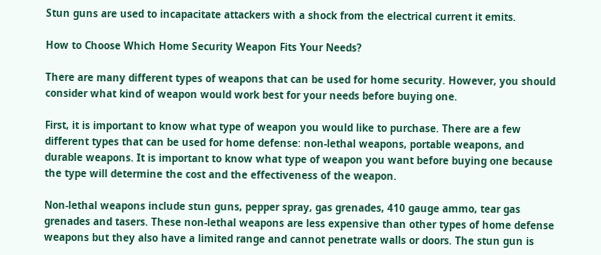Stun guns are used to incapacitate attackers with a shock from the electrical current it emits.

How to Choose Which Home Security Weapon Fits Your Needs?

There are many different types of weapons that can be used for home security. However, you should consider what kind of weapon would work best for your needs before buying one.

First, it is important to know what type of weapon you would like to purchase. There are a few different types that can be used for home defense: non-lethal weapons, portable weapons, and durable weapons. It is important to know what type of weapon you want before buying one because the type will determine the cost and the effectiveness of the weapon.

Non-lethal weapons include stun guns, pepper spray, gas grenades, 410 gauge ammo, tear gas grenades and tasers. These non-lethal weapons are less expensive than other types of home defense weapons but they also have a limited range and cannot penetrate walls or doors. The stun gun is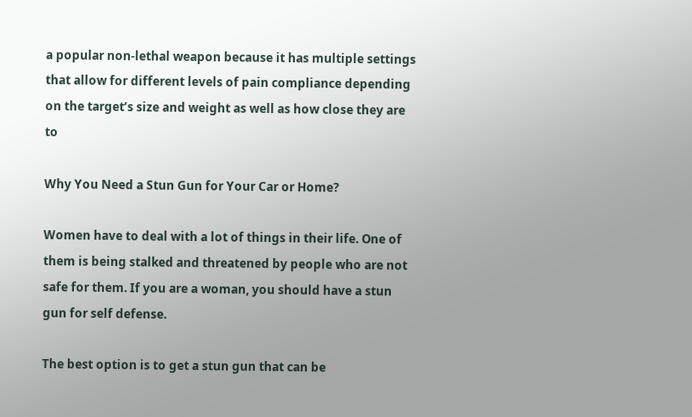a popular non-lethal weapon because it has multiple settings that allow for different levels of pain compliance depending on the target’s size and weight as well as how close they are to

Why You Need a Stun Gun for Your Car or Home?

Women have to deal with a lot of things in their life. One of them is being stalked and threatened by people who are not safe for them. If you are a woman, you should have a stun gun for self defense.

The best option is to get a stun gun that can be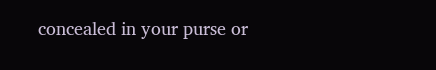concealed in your purse or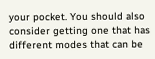your pocket. You should also consider getting one that has different modes that can be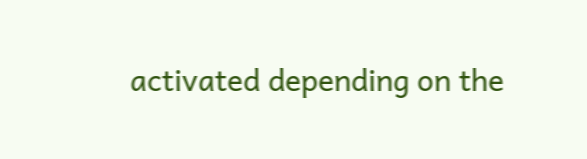activated depending on the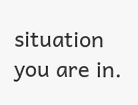situation you are in.